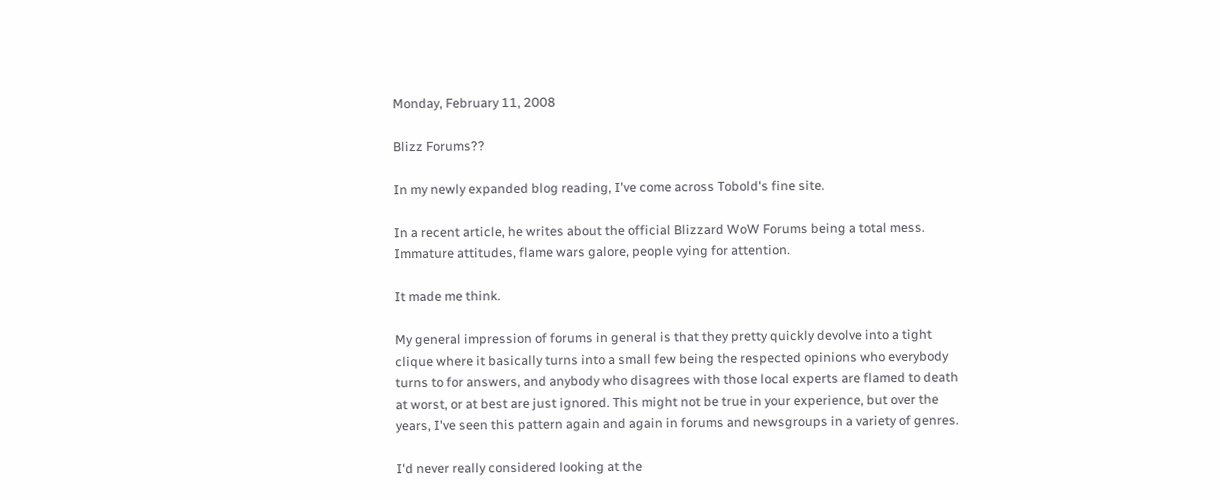Monday, February 11, 2008

Blizz Forums??

In my newly expanded blog reading, I've come across Tobold's fine site.

In a recent article, he writes about the official Blizzard WoW Forums being a total mess. Immature attitudes, flame wars galore, people vying for attention.

It made me think.

My general impression of forums in general is that they pretty quickly devolve into a tight clique where it basically turns into a small few being the respected opinions who everybody turns to for answers, and anybody who disagrees with those local experts are flamed to death at worst, or at best are just ignored. This might not be true in your experience, but over the years, I've seen this pattern again and again in forums and newsgroups in a variety of genres.

I'd never really considered looking at the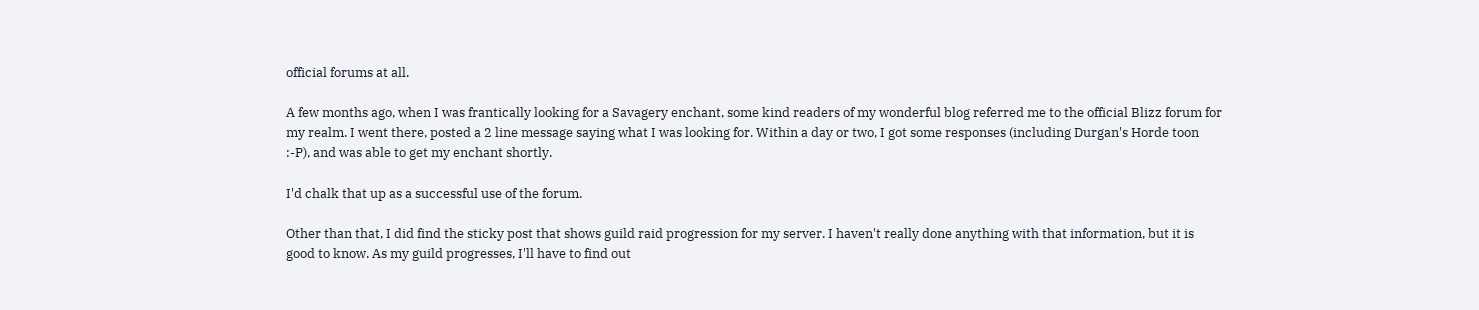official forums at all.

A few months ago, when I was frantically looking for a Savagery enchant, some kind readers of my wonderful blog referred me to the official Blizz forum for my realm. I went there, posted a 2 line message saying what I was looking for. Within a day or two, I got some responses (including Durgan's Horde toon :-P), and was able to get my enchant shortly.

I'd chalk that up as a successful use of the forum.

Other than that, I did find the sticky post that shows guild raid progression for my server. I haven't really done anything with that information, but it is good to know. As my guild progresses, I'll have to find out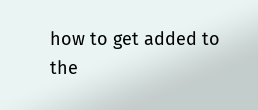how to get added to the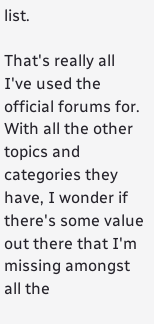list.

That's really all I've used the official forums for. With all the other topics and categories they have, I wonder if there's some value out there that I'm missing amongst all the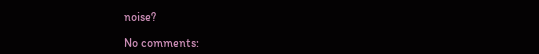noise?

No comments: